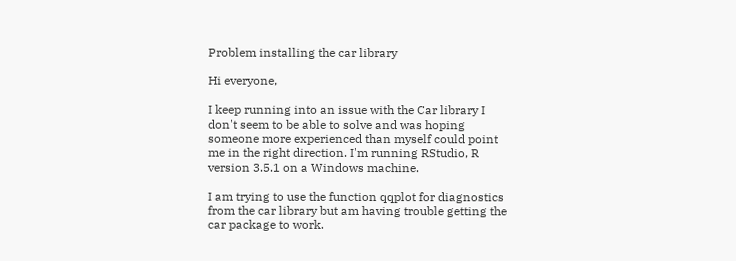Problem installing the car library

Hi everyone,

I keep running into an issue with the Car library I don't seem to be able to solve and was hoping someone more experienced than myself could point me in the right direction. I'm running RStudio, R version 3.5.1 on a Windows machine.

I am trying to use the function qqplot for diagnostics from the car library but am having trouble getting the car package to work.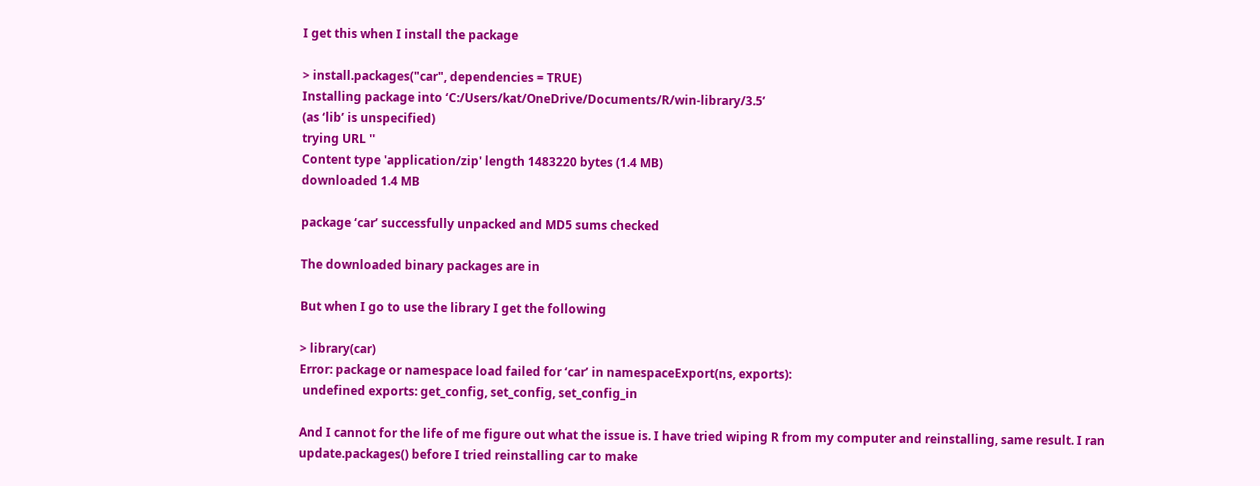I get this when I install the package

> install.packages("car", dependencies = TRUE)
Installing package into ‘C:/Users/kat/OneDrive/Documents/R/win-library/3.5’
(as ‘lib’ is unspecified)
trying URL ''
Content type 'application/zip' length 1483220 bytes (1.4 MB)
downloaded 1.4 MB

package ‘car’ successfully unpacked and MD5 sums checked

The downloaded binary packages are in

But when I go to use the library I get the following

> library(car)
Error: package or namespace load failed for ‘car’ in namespaceExport(ns, exports):
 undefined exports: get_config, set_config, set_config_in

And I cannot for the life of me figure out what the issue is. I have tried wiping R from my computer and reinstalling, same result. I ran update.packages() before I tried reinstalling car to make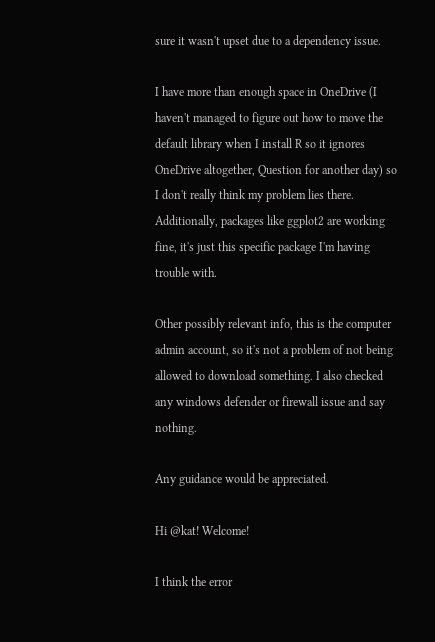sure it wasn't upset due to a dependency issue.

I have more than enough space in OneDrive (I haven't managed to figure out how to move the default library when I install R so it ignores OneDrive altogether, Question for another day) so I don't really think my problem lies there. Additionally, packages like ggplot2 are working fine, it's just this specific package I'm having trouble with.

Other possibly relevant info, this is the computer admin account, so it's not a problem of not being allowed to download something. I also checked any windows defender or firewall issue and say nothing.

Any guidance would be appreciated.

Hi @kat! Welcome!

I think the error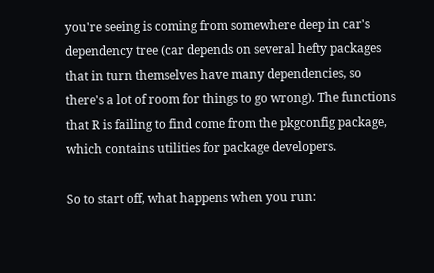you're seeing is coming from somewhere deep in car's dependency tree (car depends on several hefty packages that in turn themselves have many dependencies, so there's a lot of room for things to go wrong). The functions that R is failing to find come from the pkgconfig package, which contains utilities for package developers.

So to start off, what happens when you run: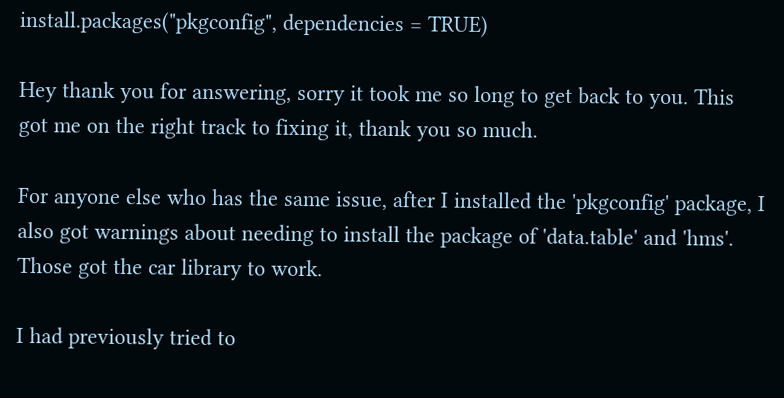install.packages("pkgconfig", dependencies = TRUE)

Hey thank you for answering, sorry it took me so long to get back to you. This got me on the right track to fixing it, thank you so much.

For anyone else who has the same issue, after I installed the 'pkgconfig' package, I also got warnings about needing to install the package of 'data.table' and 'hms'. Those got the car library to work.

I had previously tried to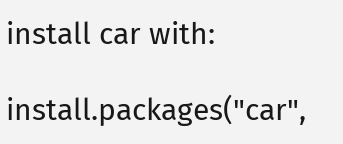install car with:

install.packages("car",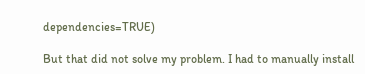dependencies=TRUE)

But that did not solve my problem. I had to manually install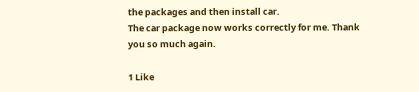the packages and then install car.
The car package now works correctly for me. Thank you so much again.

1 Like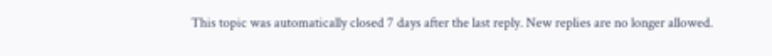This topic was automatically closed 7 days after the last reply. New replies are no longer allowed.